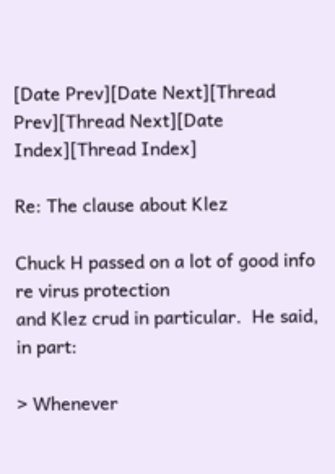[Date Prev][Date Next][Thread Prev][Thread Next][Date Index][Thread Index]

Re: The clause about Klez

Chuck H passed on a lot of good info re virus protection
and Klez crud in particular.  He said, in part:

> Whenever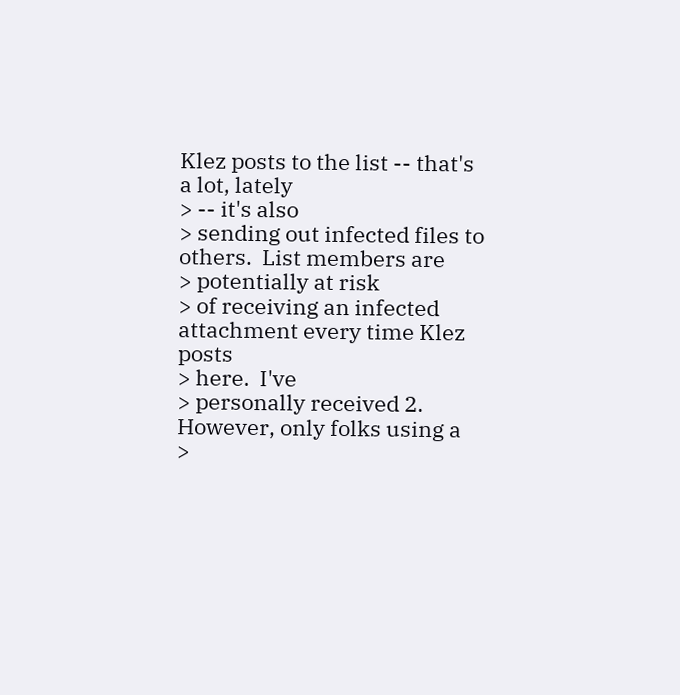Klez posts to the list -- that's a lot, lately
> -- it's also
> sending out infected files to others.  List members are
> potentially at risk
> of receiving an infected attachment every time Klez posts
> here.  I've
> personally received 2.  However, only folks using a
>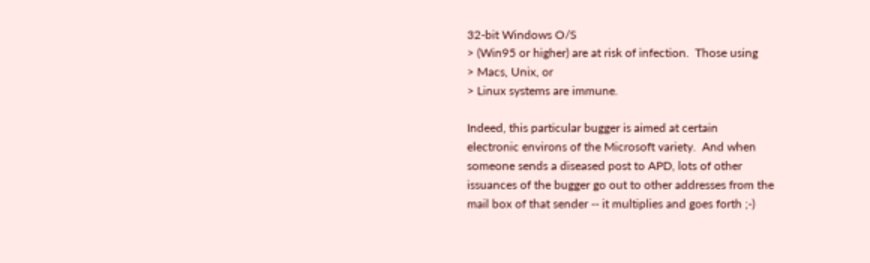32-bit Windows O/S
> (Win95 or higher) are at risk of infection.  Those using
> Macs, Unix, or
> Linux systems are immune.

Indeed, this particular bugger is aimed at certain
electronic environs of the Microsoft variety.  And when
someone sends a diseased post to APD, lots of other
issuances of the bugger go out to other addresses from the
mail box of that sender -- it multiplies and goes forth ;-)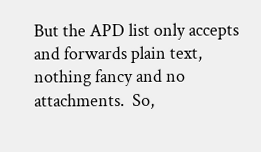But the APD list only accepts and forwards plain text,
nothing fancy and no attachments.  So,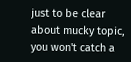just to be clear
about mucky topic, you won't catch a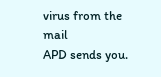virus from the mail
APD sends you.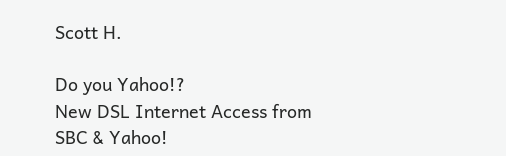Scott H.

Do you Yahoo!?
New DSL Internet Access from SBC & Yahoo!